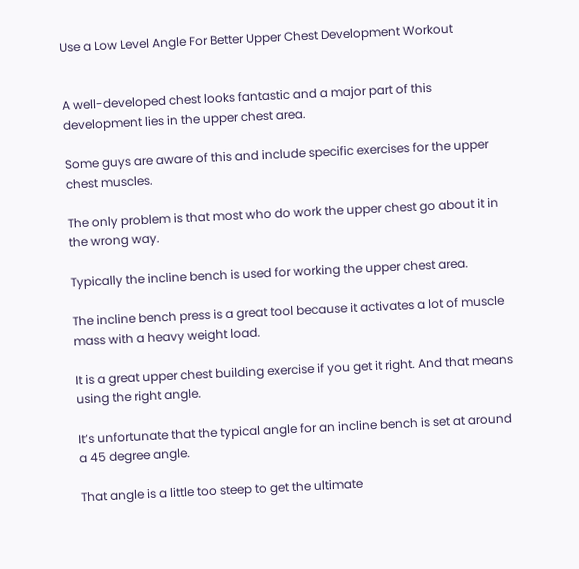Use a Low Level Angle For Better Upper Chest Development Workout


A well-developed chest looks fantastic and a major part of this development lies in the upper chest area.

Some guys are aware of this and include specific exercises for the upper chest muscles.

The only problem is that most who do work the upper chest go about it in the wrong way.

Typically the incline bench is used for working the upper chest area.

The incline bench press is a great tool because it activates a lot of muscle mass with a heavy weight load.

It is a great upper chest building exercise if you get it right. And that means using the right angle.

It’s unfortunate that the typical angle for an incline bench is set at around a 45 degree angle.

That angle is a little too steep to get the ultimate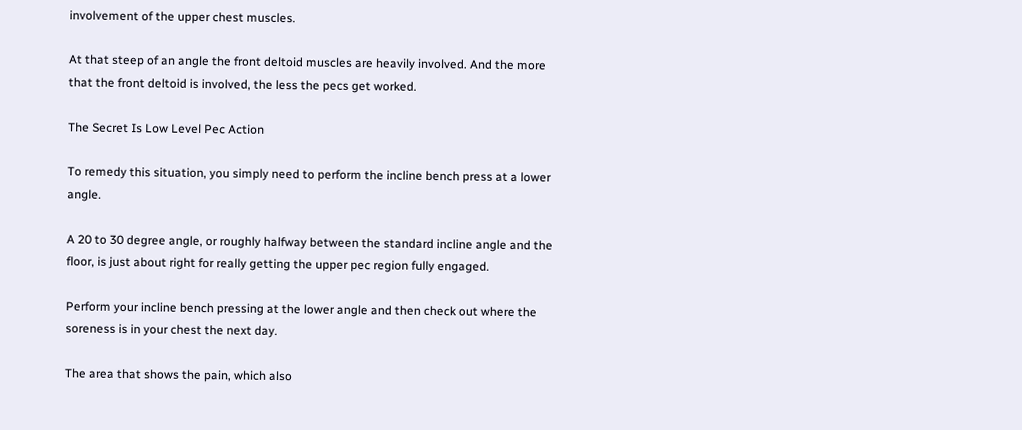involvement of the upper chest muscles.

At that steep of an angle the front deltoid muscles are heavily involved. And the more that the front deltoid is involved, the less the pecs get worked.

The Secret Is Low Level Pec Action

To remedy this situation, you simply need to perform the incline bench press at a lower angle.

A 20 to 30 degree angle, or roughly halfway between the standard incline angle and the floor, is just about right for really getting the upper pec region fully engaged.

Perform your incline bench pressing at the lower angle and then check out where the soreness is in your chest the next day.

The area that shows the pain, which also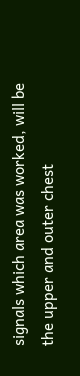signals which area was worked, will be the upper and outer chest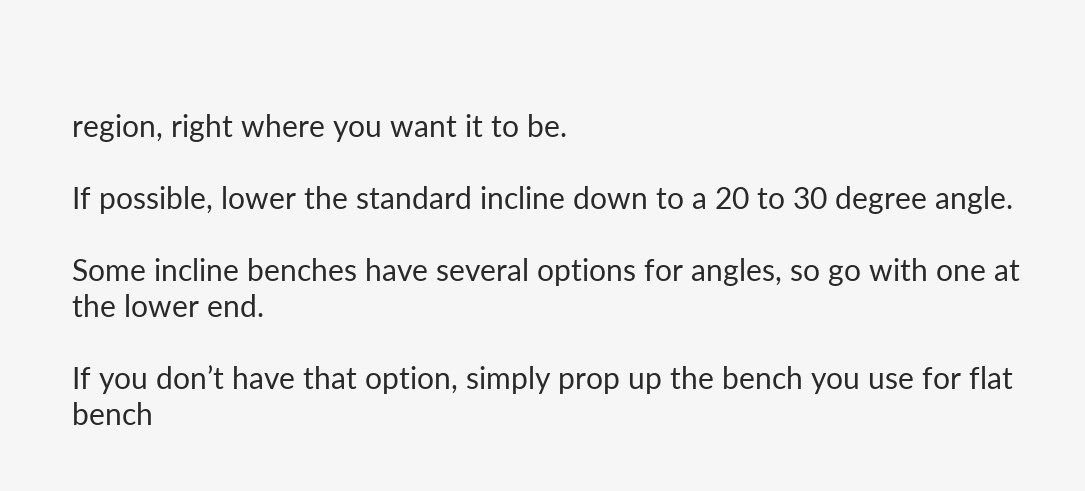region, right where you want it to be.

If possible, lower the standard incline down to a 20 to 30 degree angle.

Some incline benches have several options for angles, so go with one at the lower end.

If you don’t have that option, simply prop up the bench you use for flat bench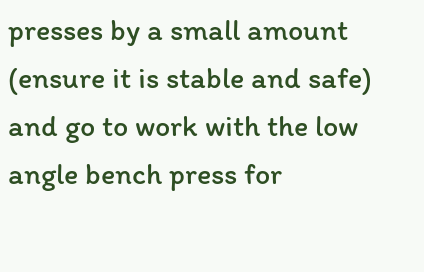presses by a small amount (ensure it is stable and safe) and go to work with the low angle bench press for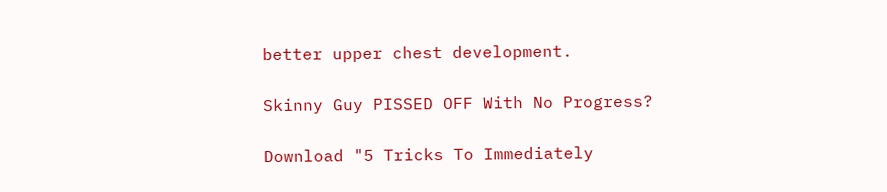better upper chest development.

Skinny Guy PISSED OFF With No Progress?

Download "5 Tricks To Immediately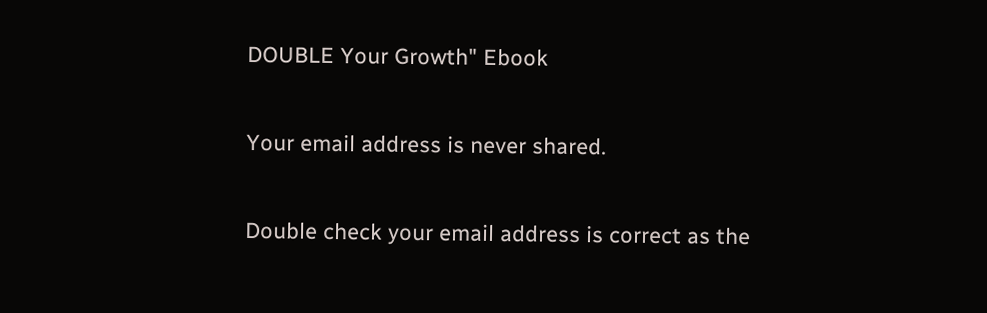DOUBLE Your Growth" Ebook

Your email address is never shared.

Double check your email address is correct as the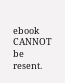ebook CANNOT be resent.